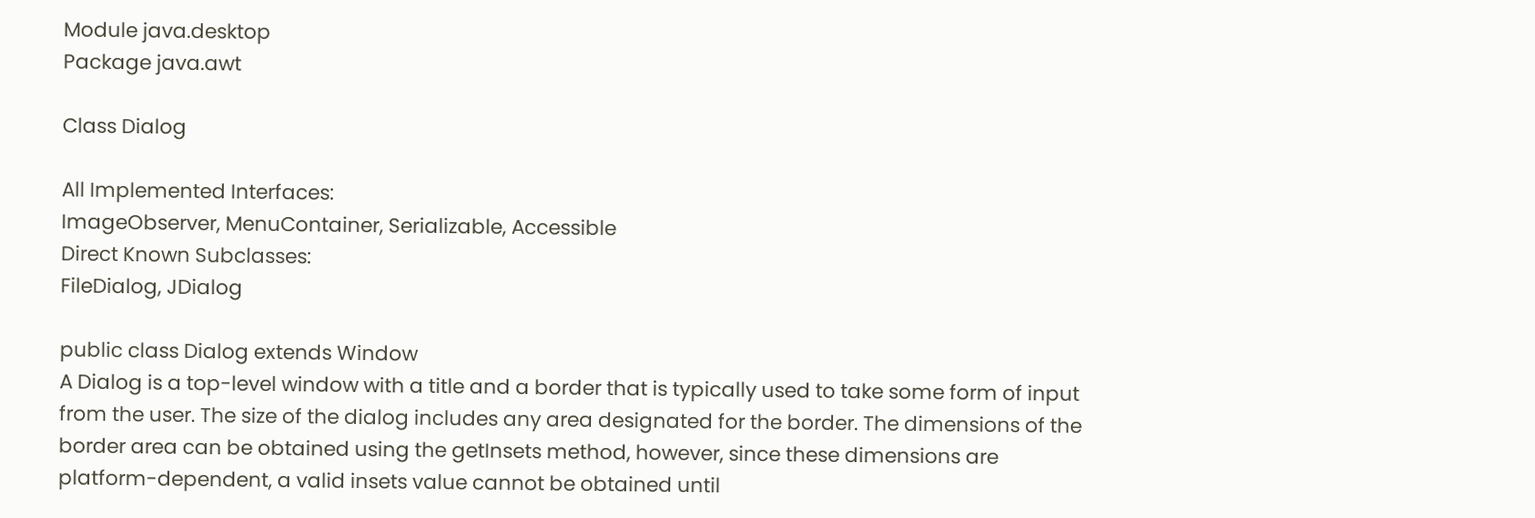Module java.desktop
Package java.awt

Class Dialog

All Implemented Interfaces:
ImageObserver, MenuContainer, Serializable, Accessible
Direct Known Subclasses:
FileDialog, JDialog

public class Dialog extends Window
A Dialog is a top-level window with a title and a border that is typically used to take some form of input from the user. The size of the dialog includes any area designated for the border. The dimensions of the border area can be obtained using the getInsets method, however, since these dimensions are platform-dependent, a valid insets value cannot be obtained until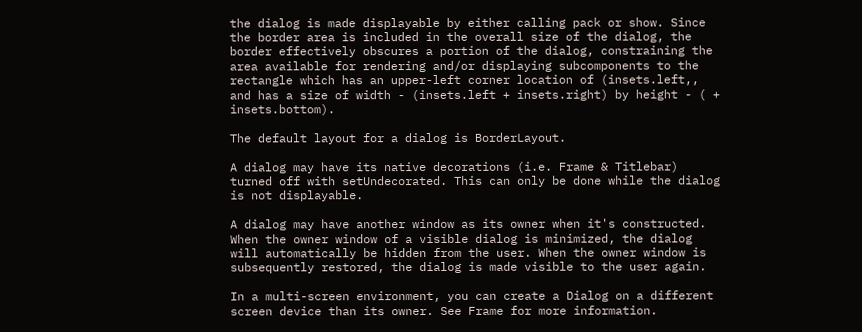the dialog is made displayable by either calling pack or show. Since the border area is included in the overall size of the dialog, the border effectively obscures a portion of the dialog, constraining the area available for rendering and/or displaying subcomponents to the rectangle which has an upper-left corner location of (insets.left,, and has a size of width - (insets.left + insets.right) by height - ( + insets.bottom).

The default layout for a dialog is BorderLayout.

A dialog may have its native decorations (i.e. Frame & Titlebar) turned off with setUndecorated. This can only be done while the dialog is not displayable.

A dialog may have another window as its owner when it's constructed. When the owner window of a visible dialog is minimized, the dialog will automatically be hidden from the user. When the owner window is subsequently restored, the dialog is made visible to the user again.

In a multi-screen environment, you can create a Dialog on a different screen device than its owner. See Frame for more information.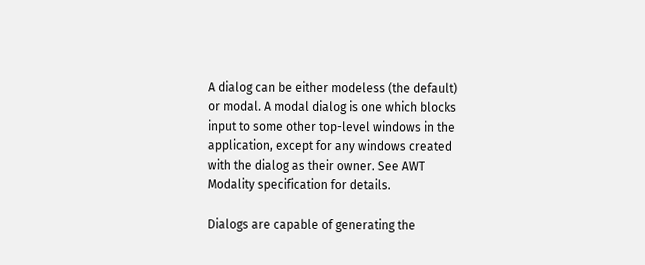A dialog can be either modeless (the default) or modal. A modal dialog is one which blocks input to some other top-level windows in the application, except for any windows created with the dialog as their owner. See AWT Modality specification for details.

Dialogs are capable of generating the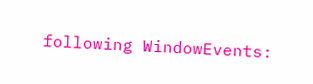following WindowEvents: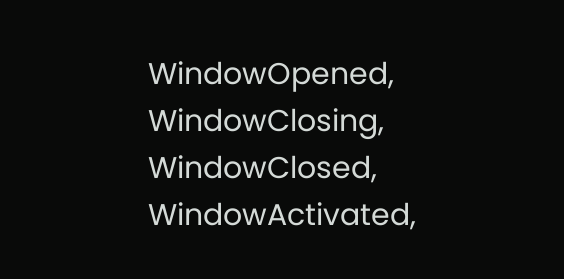WindowOpened, WindowClosing, WindowClosed, WindowActivated,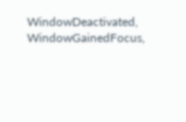WindowDeactivated, WindowGainedFocus,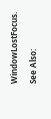WindowLostFocus.

See Also: